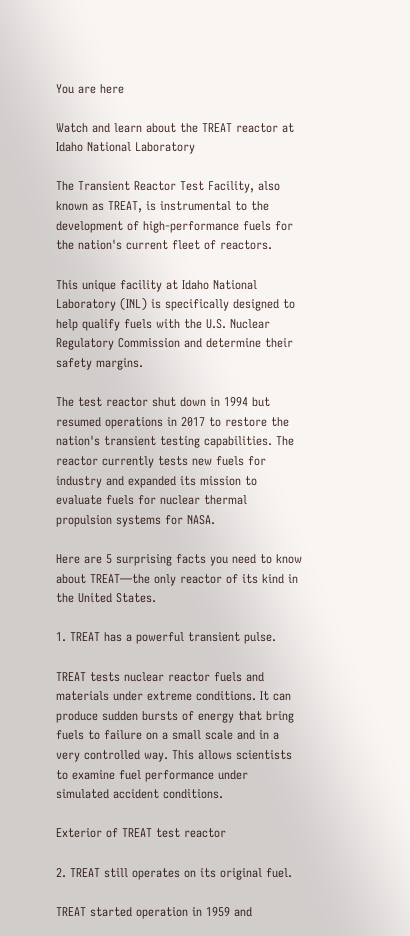You are here

Watch and learn about the TREAT reactor at Idaho National Laboratory

The Transient Reactor Test Facility, also known as TREAT, is instrumental to the development of high-performance fuels for the nation's current fleet of reactors.

This unique facility at Idaho National Laboratory (INL) is specifically designed to help qualify fuels with the U.S. Nuclear Regulatory Commission and determine their safety margins.

The test reactor shut down in 1994 but resumed operations in 2017 to restore the nation's transient testing capabilities. The reactor currently tests new fuels for industry and expanded its mission to evaluate fuels for nuclear thermal propulsion systems for NASA.

Here are 5 surprising facts you need to know about TREAT—the only reactor of its kind in the United States.

1. TREAT has a powerful transient pulse.

TREAT tests nuclear reactor fuels and materials under extreme conditions. It can produce sudden bursts of energy that bring fuels to failure on a small scale and in a very controlled way. This allows scientists to examine fuel performance under simulated accident conditions.

Exterior of TREAT test reactor

2. TREAT still operates on its original fuel.

TREAT started operation in 1959 and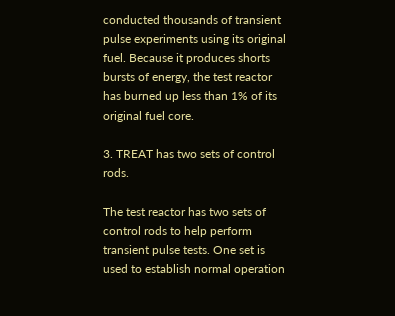conducted thousands of transient pulse experiments using its original fuel. Because it produces shorts bursts of energy, the test reactor has burned up less than 1% of its original fuel core.

3. TREAT has two sets of control rods.

The test reactor has two sets of control rods to help perform transient pulse tests. One set is used to establish normal operation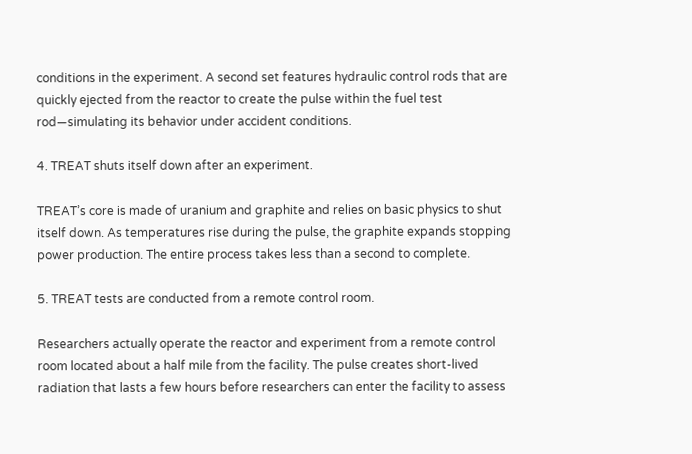conditions in the experiment. A second set features hydraulic control rods that are quickly ejected from the reactor to create the pulse within the fuel test rod—simulating its behavior under accident conditions.

4. TREAT shuts itself down after an experiment.

TREAT’s core is made of uranium and graphite and relies on basic physics to shut itself down. As temperatures rise during the pulse, the graphite expands stopping power production. The entire process takes less than a second to complete.

5. TREAT tests are conducted from a remote control room.

Researchers actually operate the reactor and experiment from a remote control room located about a half mile from the facility. The pulse creates short-lived radiation that lasts a few hours before researchers can enter the facility to assess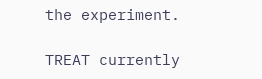the experiment.

TREAT currently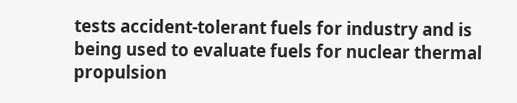tests accident-tolerant fuels for industry and is being used to evaluate fuels for nuclear thermal propulsion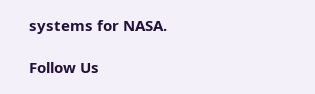systems for NASA.

Follow Us